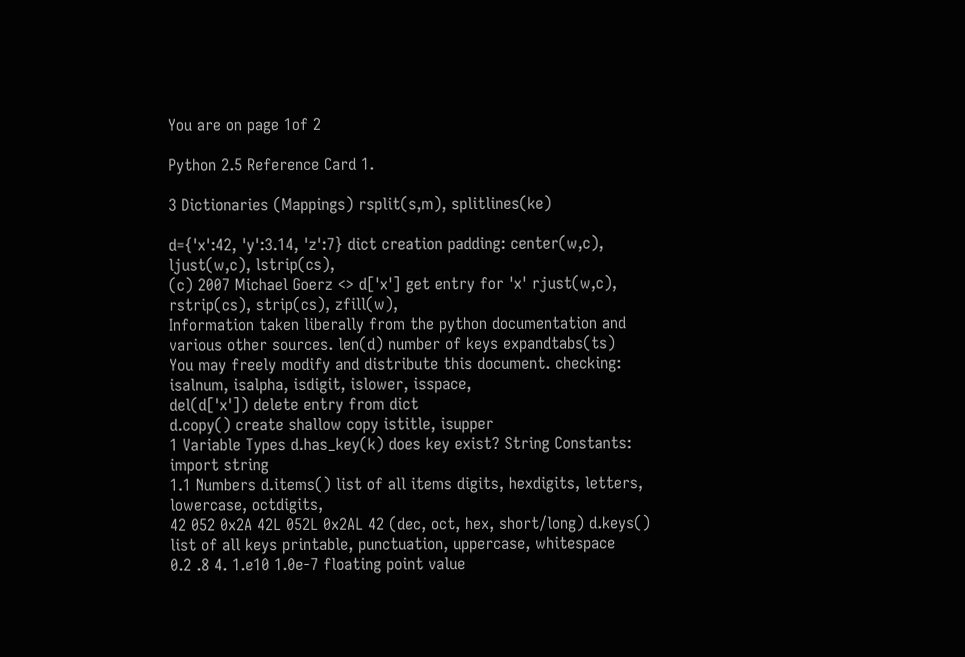You are on page 1of 2

Python 2.5 Reference Card 1.

3 Dictionaries (Mappings) rsplit(s,m), splitlines(ke)

d={'x':42, 'y':3.14, 'z':7} dict creation padding: center(w,c), ljust(w,c), lstrip(cs),
(c) 2007 Michael Goerz <> d['x'] get entry for 'x' rjust(w,c), rstrip(cs), strip(cs), zfill(w),
Information taken liberally from the python documentation and various other sources. len(d) number of keys expandtabs(ts)
You may freely modify and distribute this document. checking: isalnum, isalpha, isdigit, islower, isspace,
del(d['x']) delete entry from dict
d.copy() create shallow copy istitle, isupper
1 Variable Types d.has_key(k) does key exist? String Constants: import string
1.1 Numbers d.items() list of all items digits, hexdigits, letters, lowercase, octdigits,
42 052 0x2A 42L 052L 0x2AL 42 (dec, oct, hex, short/long) d.keys() list of all keys printable, punctuation, uppercase, whitespace
0.2 .8 4. 1.e10 1.0e-7 floating point value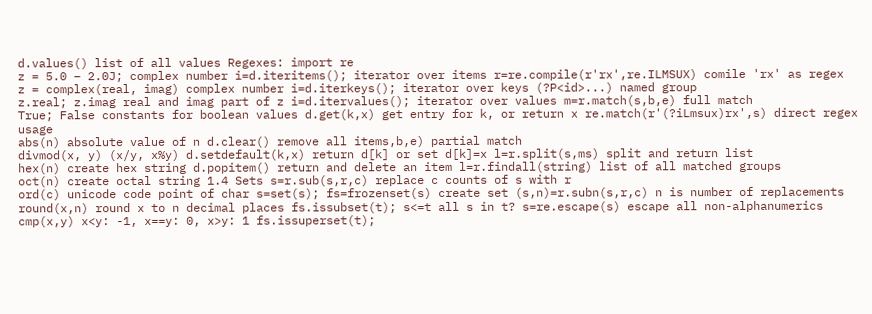d.values() list of all values Regexes: import re
z = 5.0 – 2.0J; complex number i=d.iteritems(); iterator over items r=re.compile(r'rx',re.ILMSUX) comile 'rx' as regex
z = complex(real, imag) complex number i=d.iterkeys(); iterator over keys (?P<id>...) named group
z.real; z.imag real and imag part of z i=d.itervalues(); iterator over values m=r.match(s,b,e) full match
True; False constants for boolean values d.get(k,x) get entry for k, or return x re.match(r'(?iLmsux)rx',s) direct regex usage
abs(n) absolute value of n d.clear() remove all items,b,e) partial match
divmod(x, y) (x/y, x%y) d.setdefault(k,x) return d[k] or set d[k]=x l=r.split(s,ms) split and return list
hex(n) create hex string d.popitem() return and delete an item l=r.findall(string) list of all matched groups
oct(n) create octal string 1.4 Sets s=r.sub(s,r,c) replace c counts of s with r
ord(c) unicode code point of char s=set(s); fs=frozenset(s) create set (s,n)=r.subn(s,r,c) n is number of replacements
round(x,n) round x to n decimal places fs.issubset(t); s<=t all s in t? s=re.escape(s) escape all non-alphanumerics
cmp(x,y) x<y: -1, x==y: 0, x>y: 1 fs.issuperset(t);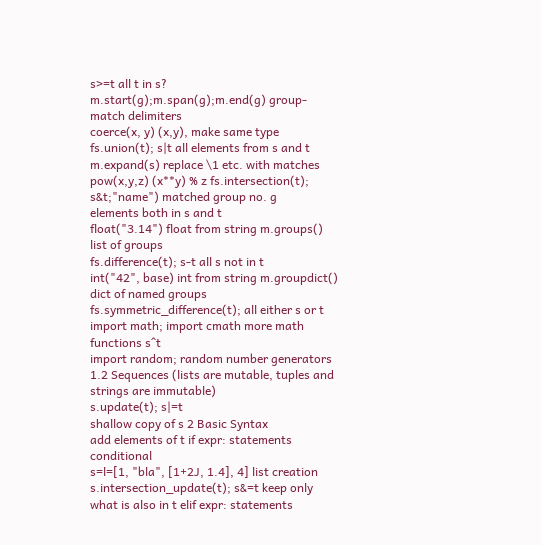s>=t all t in s? m.start(g);m.span(g);m.end(g) group-match delimiters
coerce(x, y) (x,y), make same type fs.union(t); s|t all elements from s and t m.expand(s) replace \1 etc. with matches
pow(x,y,z) (x**y) % z fs.intersection(t); s&t;"name") matched group no. g
elements both in s and t
float("3.14") float from string m.groups() list of groups
fs.difference(t); s-t all s not in t
int("42", base) int from string m.groupdict() dict of named groups
fs.symmetric_difference(t); all either s or t
import math; import cmath more math functions s^t
import random; random number generators
1.2 Sequences (lists are mutable, tuples and strings are immutable)
s.update(t); s|=t
shallow copy of s 2 Basic Syntax
add elements of t if expr: statements conditional
s=l=[1, "bla", [1+2J, 1.4], 4] list creation s.intersection_update(t); s&=t keep only what is also in t elif expr: statements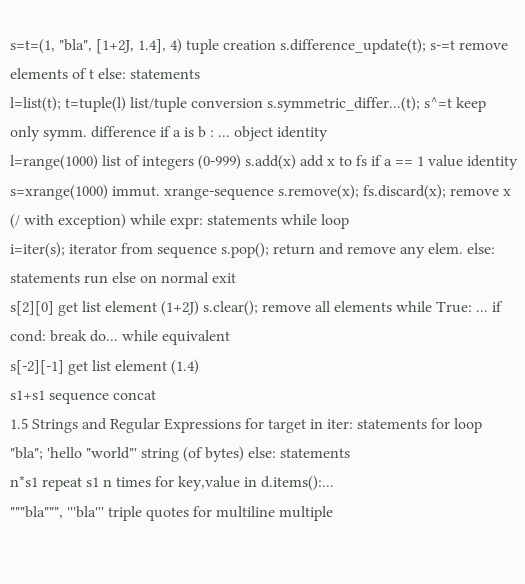s=t=(1, "bla", [1+2J, 1.4], 4) tuple creation s.difference_update(t); s-=t remove elements of t else: statements
l=list(t); t=tuple(l) list/tuple conversion s.symmetric_differ...(t); s^=t keep only symm. difference if a is b : ... object identity
l=range(1000) list of integers (0-999) s.add(x) add x to fs if a == 1 value identity
s=xrange(1000) immut. xrange-sequence s.remove(x); fs.discard(x); remove x (/ with exception) while expr: statements while loop
i=iter(s); iterator from sequence s.pop(); return and remove any elem. else: statements run else on normal exit
s[2][0] get list element (1+2J) s.clear(); remove all elements while True: ... if cond: break do... while equivalent
s[-2][-1] get list element (1.4)
s1+s1 sequence concat
1.5 Strings and Regular Expressions for target in iter: statements for loop
"bla"; 'hello "world"' string (of bytes) else: statements
n*s1 repeat s1 n times for key,value in d.items():...
"""bla""", '''bla''' triple quotes for multiline multiple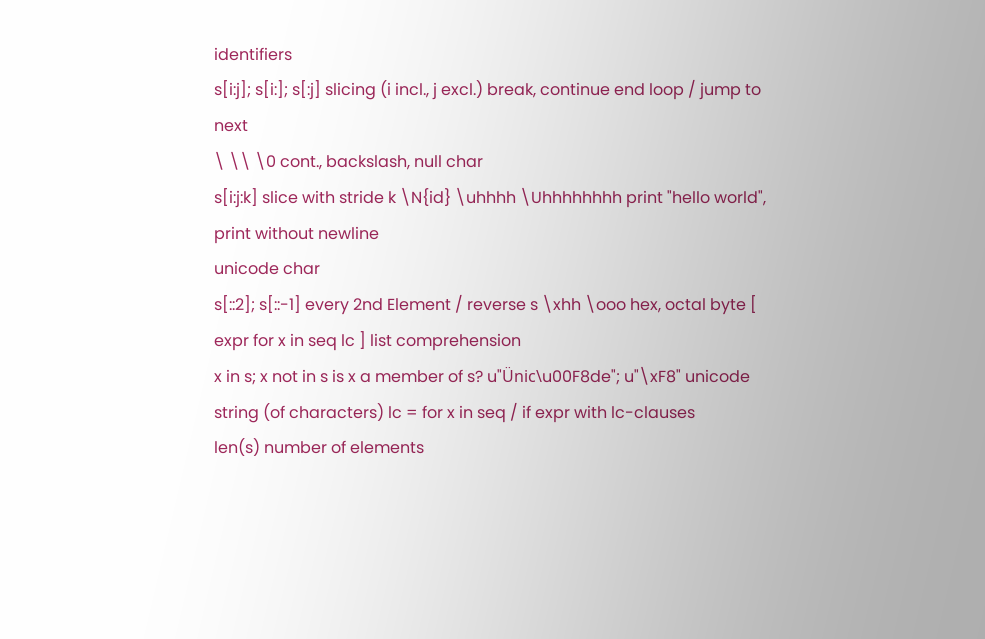identifiers
s[i:j]; s[i:]; s[:j] slicing (i incl., j excl.) break, continue end loop / jump to next
\ \\ \0 cont., backslash, null char
s[i:j:k] slice with stride k \N{id} \uhhhh \Uhhhhhhhh print "hello world", print without newline
unicode char
s[::2]; s[::-1] every 2nd Element / reverse s \xhh \ooo hex, octal byte [ expr for x in seq lc ] list comprehension
x in s; x not in s is x a member of s? u"Ünic\u00F8de"; u"\xF8" unicode string (of characters) lc = for x in seq / if expr with lc-clauses
len(s) number of elements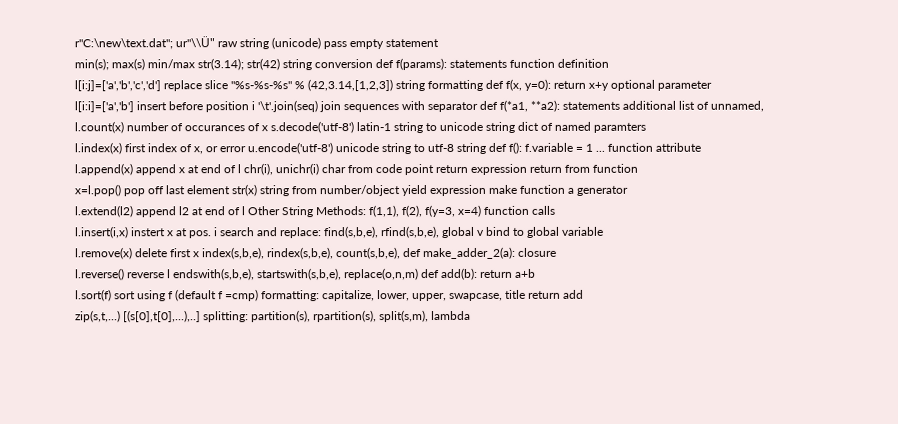r"C:\new\text.dat"; ur"\\Ü" raw string (unicode) pass empty statement
min(s); max(s) min/max str(3.14); str(42) string conversion def f(params): statements function definition
l[i:j]=['a','b','c','d'] replace slice "%s-%s-%s" % (42,3.14,[1,2,3]) string formatting def f(x, y=0): return x+y optional parameter
l[i:i]=['a','b'] insert before position i '\t'.join(seq) join sequences with separator def f(*a1, **a2): statements additional list of unnamed,
l.count(x) number of occurances of x s.decode('utf-8') latin-1 string to unicode string dict of named paramters
l.index(x) first index of x, or error u.encode('utf-8') unicode string to utf-8 string def f(): f.variable = 1 ... function attribute
l.append(x) append x at end of l chr(i), unichr(i) char from code point return expression return from function
x=l.pop() pop off last element str(x) string from number/object yield expression make function a generator
l.extend(l2) append l2 at end of l Other String Methods: f(1,1), f(2), f(y=3, x=4) function calls
l.insert(i,x) instert x at pos. i search and replace: find(s,b,e), rfind(s,b,e), global v bind to global variable
l.remove(x) delete first x index(s,b,e), rindex(s,b,e), count(s,b,e), def make_adder_2(a): closure
l.reverse() reverse l endswith(s,b,e), startswith(s,b,e), replace(o,n,m) def add(b): return a+b
l.sort(f) sort using f (default f =cmp) formatting: capitalize, lower, upper, swapcase, title return add
zip(s,t,...) [(s[0],t[0],...),..] splitting: partition(s), rpartition(s), split(s,m), lambda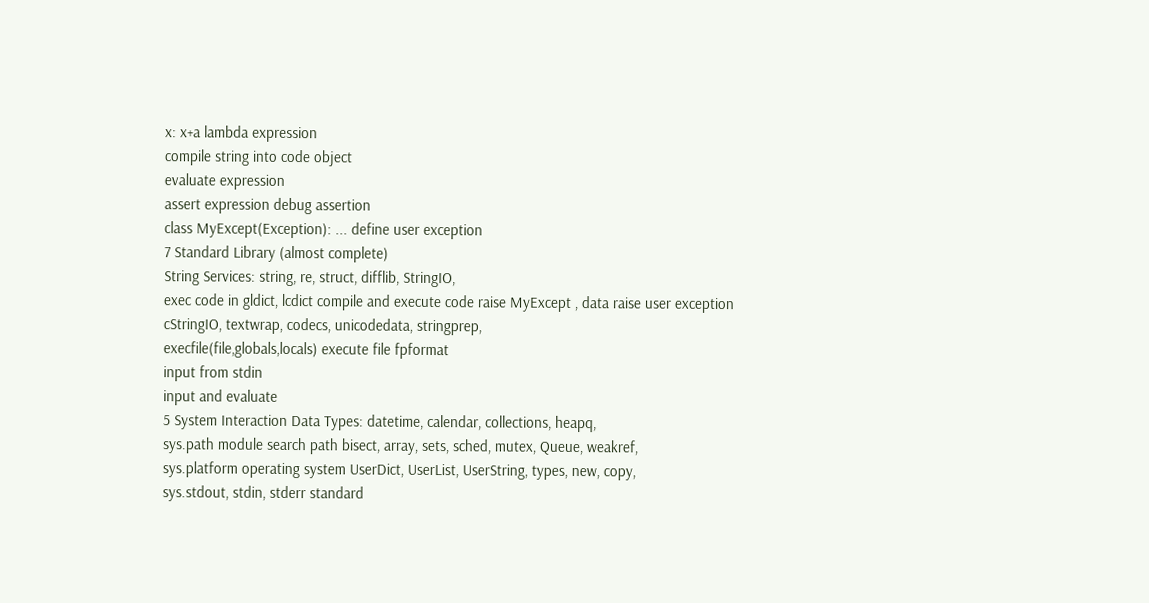x: x+a lambda expression
compile string into code object
evaluate expression
assert expression debug assertion
class MyExcept(Exception): ... define user exception
7 Standard Library (almost complete)
String Services: string, re, struct, difflib, StringIO,
exec code in gldict, lcdict compile and execute code raise MyExcept , data raise user exception cStringIO, textwrap, codecs, unicodedata, stringprep,
execfile(file,globals,locals) execute file fpformat
input from stdin
input and evaluate
5 System Interaction Data Types: datetime, calendar, collections, heapq,
sys.path module search path bisect, array, sets, sched, mutex, Queue, weakref,
sys.platform operating system UserDict, UserList, UserString, types, new, copy,
sys.stdout, stdin, stderr standard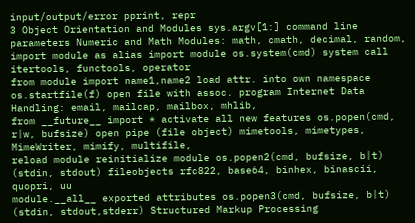input/output/error pprint, repr
3 Object Orientation and Modules sys.argv[1:] command line parameters Numeric and Math Modules: math, cmath, decimal, random,
import module as alias import module os.system(cmd) system call itertools, functools, operator
from module import name1,name2 load attr. into own namespace os.startfile(f) open file with assoc. program Internet Data Handling: email, mailcap, mailbox, mhlib,
from __future__ import * activate all new features os.popen(cmd, r|w, bufsize) open pipe (file object) mimetools, mimetypes, MimeWriter, mimify, multifile,
reload module reinitialize module os.popen2(cmd, bufsize, b|t) (stdin, stdout) fileobjects rfc822, base64, binhex, binascii, quopri, uu
module.__all__ exported attributes os.popen3(cmd, bufsize, b|t) (stdin, stdout,stderr) Structured Markup Processing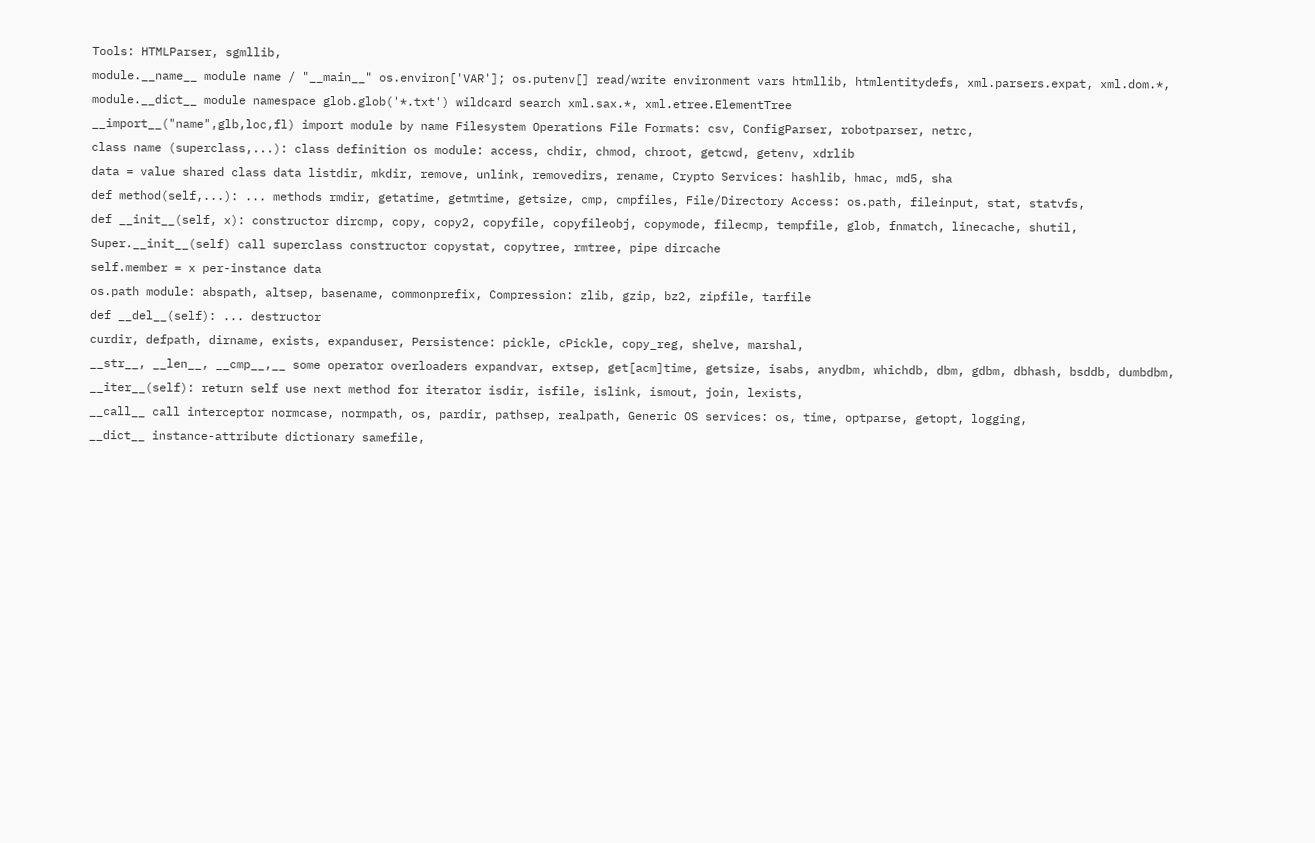Tools: HTMLParser, sgmllib,
module.__name__ module name / "__main__" os.environ['VAR']; os.putenv[] read/write environment vars htmllib, htmlentitydefs, xml.parsers.expat, xml.dom.*,
module.__dict__ module namespace glob.glob('*.txt') wildcard search xml.sax.*, xml.etree.ElementTree
__import__("name",glb,loc,fl) import module by name Filesystem Operations File Formats: csv, ConfigParser, robotparser, netrc,
class name (superclass,...): class definition os module: access, chdir, chmod, chroot, getcwd, getenv, xdrlib
data = value shared class data listdir, mkdir, remove, unlink, removedirs, rename, Crypto Services: hashlib, hmac, md5, sha
def method(self,...): ... methods rmdir, getatime, getmtime, getsize, cmp, cmpfiles, File/Directory Access: os.path, fileinput, stat, statvfs,
def __init__(self, x): constructor dircmp, copy, copy2, copyfile, copyfileobj, copymode, filecmp, tempfile, glob, fnmatch, linecache, shutil,
Super.__init__(self) call superclass constructor copystat, copytree, rmtree, pipe dircache
self.member = x per-instance data
os.path module: abspath, altsep, basename, commonprefix, Compression: zlib, gzip, bz2, zipfile, tarfile
def __del__(self): ... destructor
curdir, defpath, dirname, exists, expanduser, Persistence: pickle, cPickle, copy_reg, shelve, marshal,
__str__, __len__, __cmp__,__ some operator overloaders expandvar, extsep, get[acm]time, getsize, isabs, anydbm, whichdb, dbm, gdbm, dbhash, bsddb, dumbdbm,
__iter__(self): return self use next method for iterator isdir, isfile, islink, ismout, join, lexists,
__call__ call interceptor normcase, normpath, os, pardir, pathsep, realpath, Generic OS services: os, time, optparse, getopt, logging,
__dict__ instance-attribute dictionary samefile,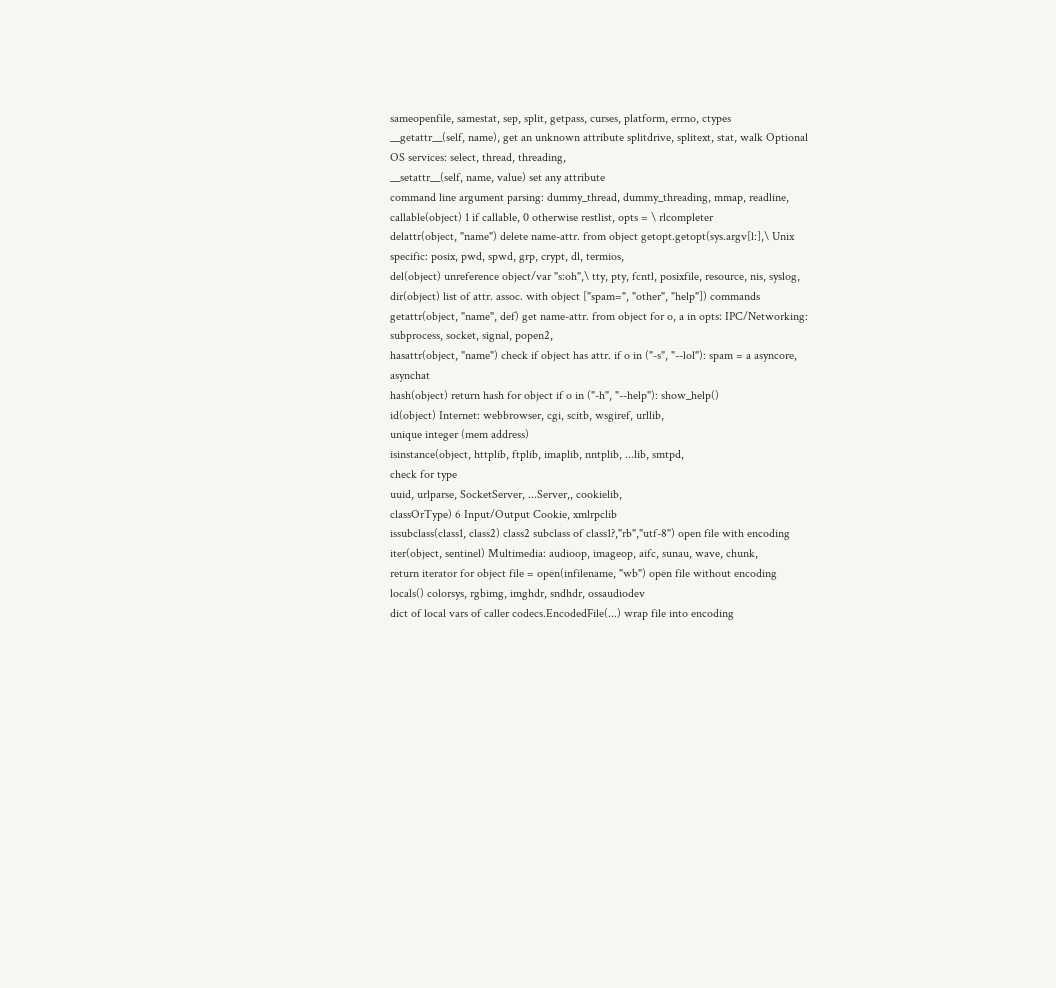sameopenfile, samestat, sep, split, getpass, curses, platform, errno, ctypes
__getattr__(self, name), get an unknown attribute splitdrive, splitext, stat, walk Optional OS services: select, thread, threading,
__setattr__(self, name, value) set any attribute
command line argument parsing: dummy_thread, dummy_threading, mmap, readline,
callable(object) 1 if callable, 0 otherwise restlist, opts = \ rlcompleter
delattr(object, "name") delete name-attr. from object getopt.getopt(sys.argv[l:],\ Unix specific: posix, pwd, spwd, grp, crypt, dl, termios,
del(object) unreference object/var "s:oh",\ tty, pty, fcntl, posixfile, resource, nis, syslog,
dir(object) list of attr. assoc. with object ["spam=", "other", "help"]) commands
getattr(object, "name", def) get name-attr. from object for o, a in opts: IPC/Networking: subprocess, socket, signal, popen2,
hasattr(object, "name") check if object has attr. if o in ("-s", "--lol"): spam = a asyncore, asynchat
hash(object) return hash for object if o in ("-h", "--help"): show_help()
id(object) Internet: webbrowser, cgi, scitb, wsgiref, urllib,
unique integer (mem address)
isinstance(object, httplib, ftplib, imaplib, nntplib, ...lib, smtpd,
check for type
uuid, urlparse, SocketServer, ...Server,, cookielib,
classOrType) 6 Input/Output Cookie, xmlrpclib
issubclass(class1, class2) class2 subclass of class1?,"rb","utf-8") open file with encoding
iter(object, sentinel) Multimedia: audioop, imageop, aifc, sunau, wave, chunk,
return iterator for object file = open(infilename, "wb") open file without encoding
locals() colorsys, rgbimg, imghdr, sndhdr, ossaudiodev
dict of local vars of caller codecs.EncodedFile(...) wrap file into encoding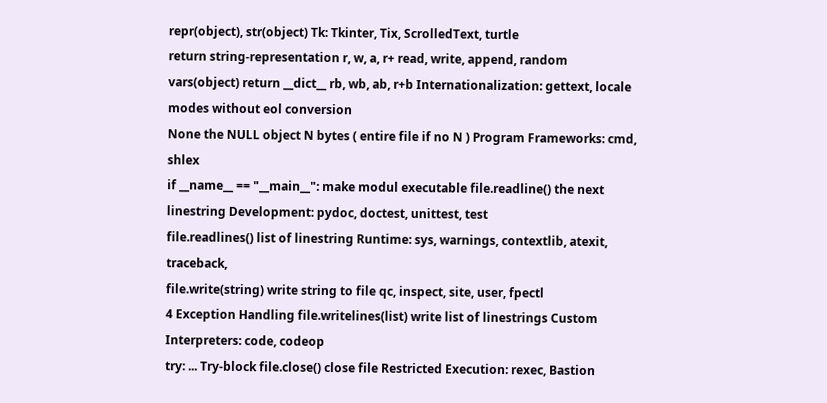repr(object), str(object) Tk: Tkinter, Tix, ScrolledText, turtle
return string-representation r, w, a, r+ read, write, append, random
vars(object) return __dict__ rb, wb, ab, r+b Internationalization: gettext, locale
modes without eol conversion
None the NULL object N bytes ( entire file if no N ) Program Frameworks: cmd, shlex
if __name__ == "__main__": make modul executable file.readline() the next linestring Development: pydoc, doctest, unittest, test
file.readlines() list of linestring Runtime: sys, warnings, contextlib, atexit, traceback,
file.write(string) write string to file qc, inspect, site, user, fpectl
4 Exception Handling file.writelines(list) write list of linestrings Custom Interpreters: code, codeop
try: ... Try-block file.close() close file Restricted Execution: rexec, Bastion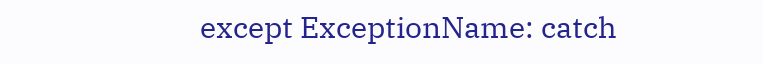except ExceptionName: catch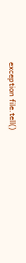exception file.tell()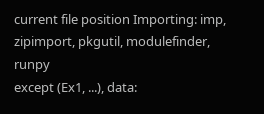current file position Importing: imp, zipimport, pkgutil, modulefinder, runpy
except (Ex1, ...), data: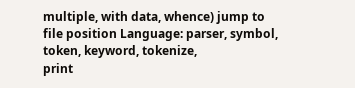multiple, with data, whence) jump to file position Language: parser, symbol, token, keyword, tokenize,
print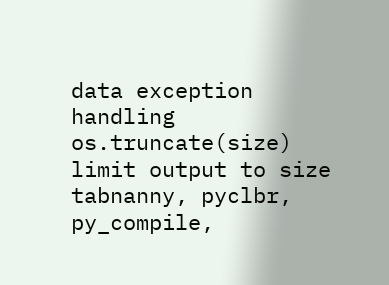data exception handling os.truncate(size) limit output to size tabnanny, pyclbr, py_compile,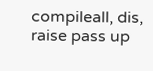compileall, dis,
raise pass up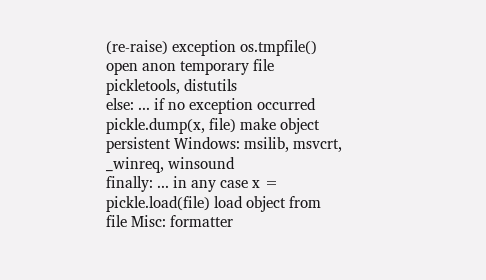(re-raise) exception os.tmpfile() open anon temporary file pickletools, distutils
else: ... if no exception occurred pickle.dump(x, file) make object persistent Windows: msilib, msvcrt, _winreq, winsound
finally: ... in any case x = pickle.load(file) load object from file Misc: formatter